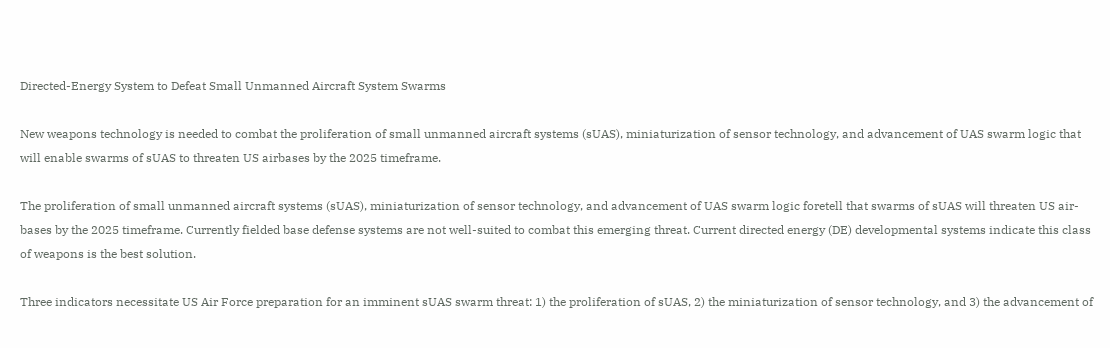Directed-Energy System to Defeat Small Unmanned Aircraft System Swarms

New weapons technology is needed to combat the proliferation of small unmanned aircraft systems (sUAS), miniaturization of sensor technology, and advancement of UAS swarm logic that will enable swarms of sUAS to threaten US airbases by the 2025 timeframe.

The proliferation of small unmanned aircraft systems (sUAS), miniaturization of sensor technology, and advancement of UAS swarm logic foretell that swarms of sUAS will threaten US air-bases by the 2025 timeframe. Currently fielded base defense systems are not well-suited to combat this emerging threat. Current directed energy (DE) developmental systems indicate this class of weapons is the best solution.

Three indicators necessitate US Air Force preparation for an imminent sUAS swarm threat: 1) the proliferation of sUAS, 2) the miniaturization of sensor technology, and 3) the advancement of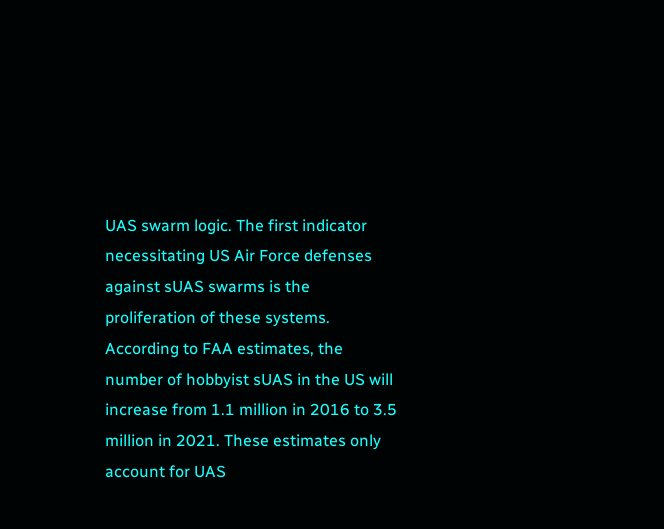UAS swarm logic. The first indicator necessitating US Air Force defenses against sUAS swarms is the proliferation of these systems. According to FAA estimates, the number of hobbyist sUAS in the US will increase from 1.1 million in 2016 to 3.5 million in 2021. These estimates only account for UAS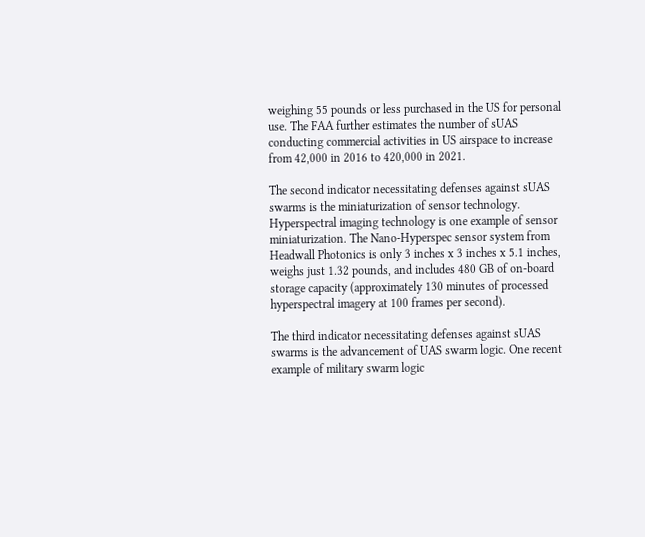weighing 55 pounds or less purchased in the US for personal use. The FAA further estimates the number of sUAS conducting commercial activities in US airspace to increase from 42,000 in 2016 to 420,000 in 2021.

The second indicator necessitating defenses against sUAS swarms is the miniaturization of sensor technology. Hyperspectral imaging technology is one example of sensor miniaturization. The Nano-Hyperspec sensor system from Headwall Photonics is only 3 inches x 3 inches x 5.1 inches, weighs just 1.32 pounds, and includes 480 GB of on-board storage capacity (approximately 130 minutes of processed hyperspectral imagery at 100 frames per second).

The third indicator necessitating defenses against sUAS swarms is the advancement of UAS swarm logic. One recent example of military swarm logic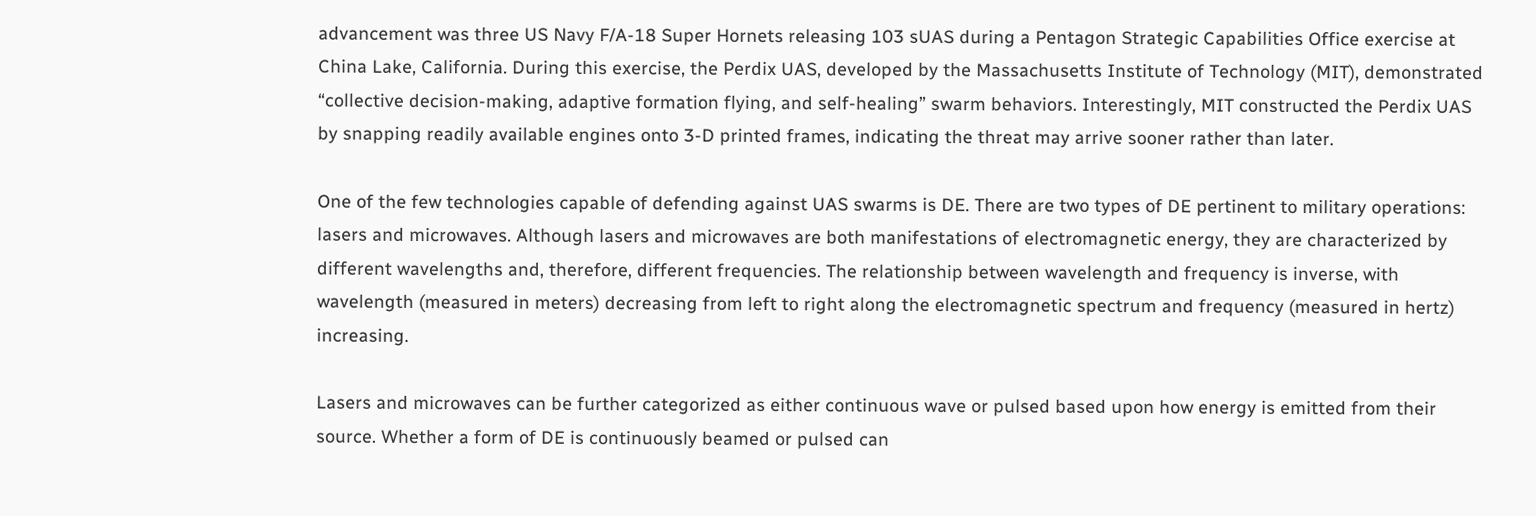advancement was three US Navy F/A-18 Super Hornets releasing 103 sUAS during a Pentagon Strategic Capabilities Office exercise at China Lake, California. During this exercise, the Perdix UAS, developed by the Massachusetts Institute of Technology (MIT), demonstrated “collective decision-making, adaptive formation flying, and self-healing” swarm behaviors. Interestingly, MIT constructed the Perdix UAS by snapping readily available engines onto 3-D printed frames, indicating the threat may arrive sooner rather than later.

One of the few technologies capable of defending against UAS swarms is DE. There are two types of DE pertinent to military operations: lasers and microwaves. Although lasers and microwaves are both manifestations of electromagnetic energy, they are characterized by different wavelengths and, therefore, different frequencies. The relationship between wavelength and frequency is inverse, with wavelength (measured in meters) decreasing from left to right along the electromagnetic spectrum and frequency (measured in hertz) increasing.

Lasers and microwaves can be further categorized as either continuous wave or pulsed based upon how energy is emitted from their source. Whether a form of DE is continuously beamed or pulsed can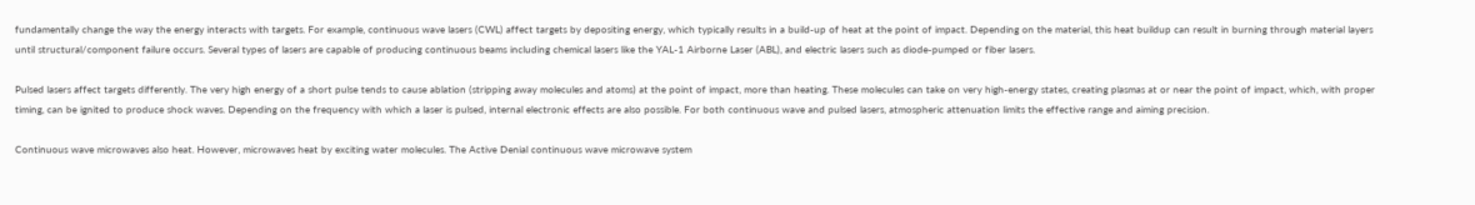fundamentally change the way the energy interacts with targets. For example, continuous wave lasers (CWL) affect targets by depositing energy, which typically results in a build-up of heat at the point of impact. Depending on the material, this heat buildup can result in burning through material layers until structural/component failure occurs. Several types of lasers are capable of producing continuous beams including chemical lasers like the YAL-1 Airborne Laser (ABL), and electric lasers such as diode-pumped or fiber lasers.

Pulsed lasers affect targets differently. The very high energy of a short pulse tends to cause ablation (stripping away molecules and atoms) at the point of impact, more than heating. These molecules can take on very high-energy states, creating plasmas at or near the point of impact, which, with proper timing, can be ignited to produce shock waves. Depending on the frequency with which a laser is pulsed, internal electronic effects are also possible. For both continuous wave and pulsed lasers, atmospheric attenuation limits the effective range and aiming precision.

Continuous wave microwaves also heat. However, microwaves heat by exciting water molecules. The Active Denial continuous wave microwave system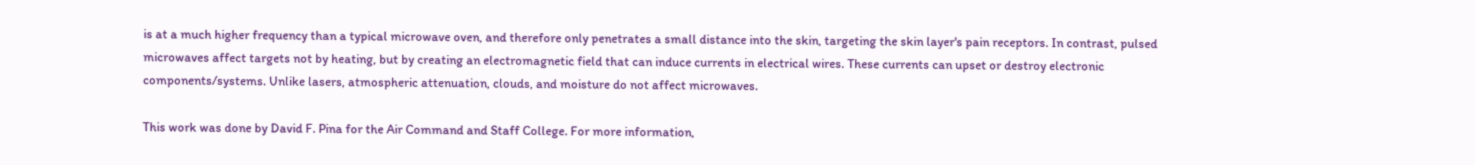is at a much higher frequency than a typical microwave oven, and therefore only penetrates a small distance into the skin, targeting the skin layer's pain receptors. In contrast, pulsed microwaves affect targets not by heating, but by creating an electromagnetic field that can induce currents in electrical wires. These currents can upset or destroy electronic components/systems. Unlike lasers, atmospheric attenuation, clouds, and moisture do not affect microwaves.

This work was done by David F. Pina for the Air Command and Staff College. For more information,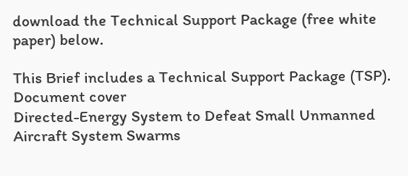download the Technical Support Package (free white paper) below.

This Brief includes a Technical Support Package (TSP).
Document cover
Directed-Energy System to Defeat Small Unmanned Aircraft System Swarms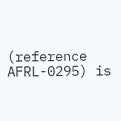(reference AFRL-0295) is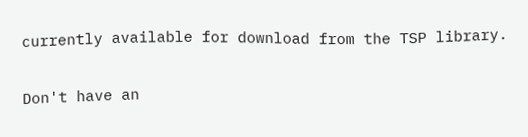currently available for download from the TSP library.

Don't have an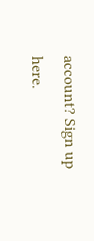account? Sign up here.